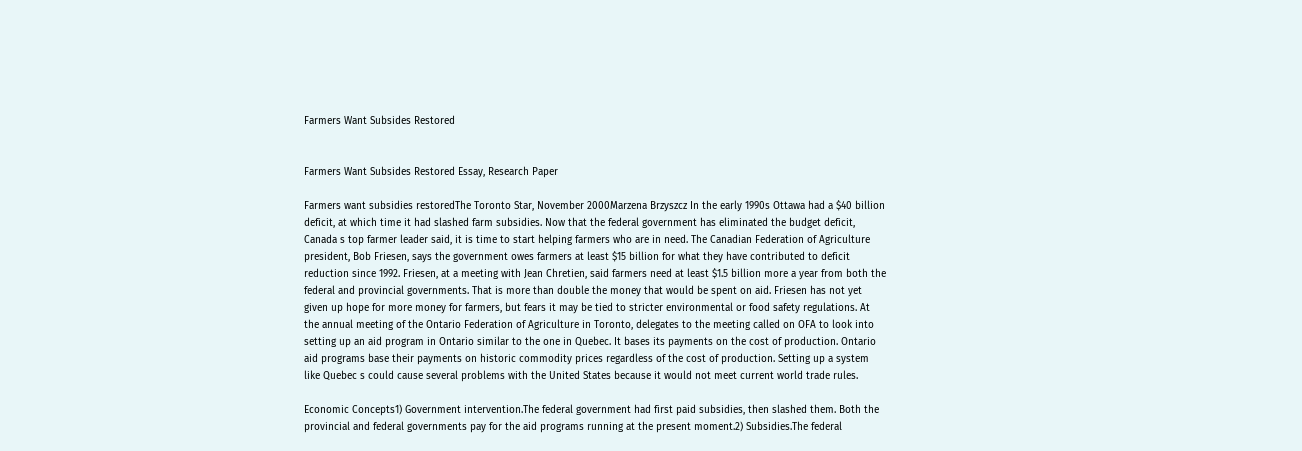Farmers Want Subsides Restored


Farmers Want Subsides Restored Essay, Research Paper

Farmers want subsidies restoredThe Toronto Star, November 2000Marzena Brzyszcz In the early 1990s Ottawa had a $40 billion deficit, at which time it had slashed farm subsidies. Now that the federal government has eliminated the budget deficit, Canada s top farmer leader said, it is time to start helping farmers who are in need. The Canadian Federation of Agriculture president, Bob Friesen, says the government owes farmers at least $15 billion for what they have contributed to deficit reduction since 1992. Friesen, at a meeting with Jean Chretien, said farmers need at least $1.5 billion more a year from both the federal and provincial governments. That is more than double the money that would be spent on aid. Friesen has not yet given up hope for more money for farmers, but fears it may be tied to stricter environmental or food safety regulations. At the annual meeting of the Ontario Federation of Agriculture in Toronto, delegates to the meeting called on OFA to look into setting up an aid program in Ontario similar to the one in Quebec. It bases its payments on the cost of production. Ontario aid programs base their payments on historic commodity prices regardless of the cost of production. Setting up a system like Quebec s could cause several problems with the United States because it would not meet current world trade rules.

Economic Concepts1) Government intervention.The federal government had first paid subsidies, then slashed them. Both the provincial and federal governments pay for the aid programs running at the present moment.2) Subsidies.The federal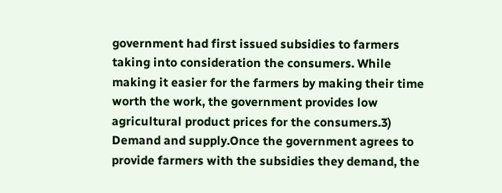government had first issued subsidies to farmers taking into consideration the consumers. While making it easier for the farmers by making their time worth the work, the government provides low agricultural product prices for the consumers.3) Demand and supply.Once the government agrees to provide farmers with the subsidies they demand, the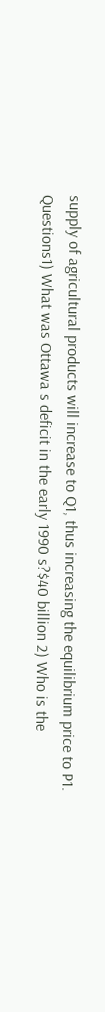supply of agricultural products will increase to Q1, thus increasing the equilibrium price to P1. Questions1) What was Ottawa s deficit in the early 1990 s?$40 billion 2) Who is the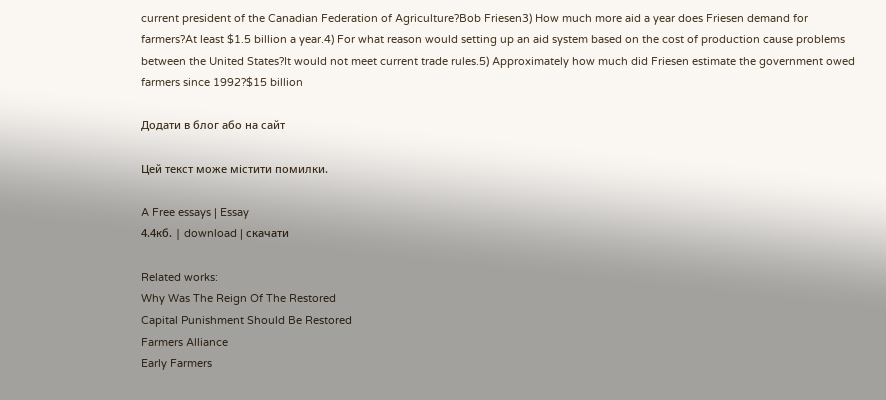current president of the Canadian Federation of Agriculture?Bob Friesen3) How much more aid a year does Friesen demand for farmers?At least $1.5 billion a year.4) For what reason would setting up an aid system based on the cost of production cause problems between the United States?It would not meet current trade rules.5) Approximately how much did Friesen estimate the government owed farmers since 1992?$15 billion

Додати в блог або на сайт

Цей текст може містити помилки.

A Free essays | Essay
4.4кб. | download | скачати

Related works:
Why Was The Reign Of The Restored
Capital Punishment Should Be Restored
Farmers Alliance
Early Farmers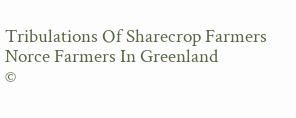Tribulations Of Sharecrop Farmers
Norce Farmers In Greenland
©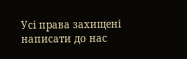Усі права захищені
написати до нас